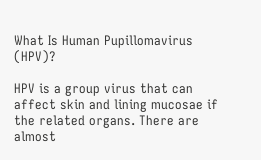What Is Human Pupillomavirus (HPV)?

HPV is a group virus that can affect skin and lining mucosae if the related organs. There are almost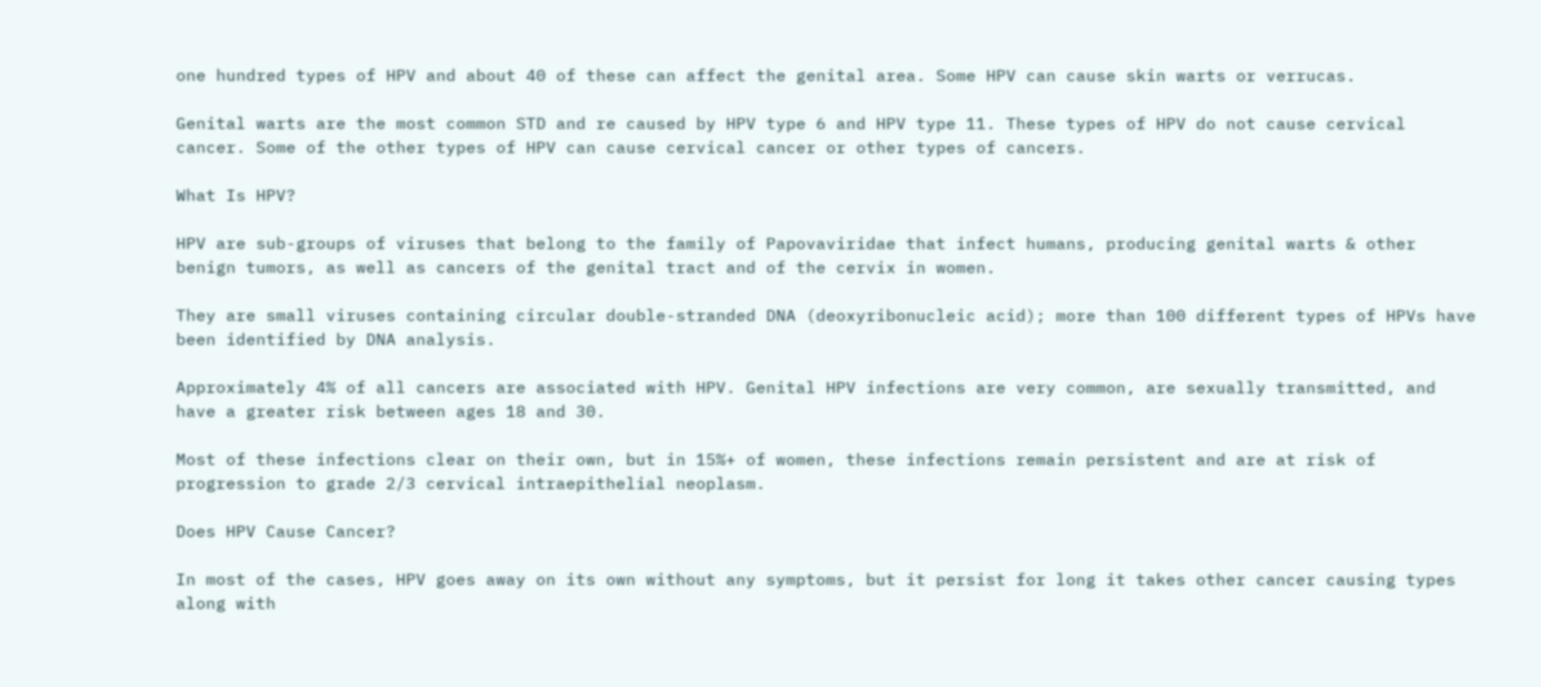one hundred types of HPV and about 40 of these can affect the genital area. Some HPV can cause skin warts or verrucas.

Genital warts are the most common STD and re caused by HPV type 6 and HPV type 11. These types of HPV do not cause cervical cancer. Some of the other types of HPV can cause cervical cancer or other types of cancers.

What Is HPV?

HPV are sub-groups of viruses that belong to the family of Papovaviridae that infect humans, producing genital warts & other benign tumors, as well as cancers of the genital tract and of the cervix in women.

They are small viruses containing circular double-stranded DNA (deoxyribonucleic acid); more than 100 different types of HPVs have been identified by DNA analysis.

Approximately 4% of all cancers are associated with HPV. Genital HPV infections are very common, are sexually transmitted, and have a greater risk between ages 18 and 30.

Most of these infections clear on their own, but in 15%+ of women, these infections remain persistent and are at risk of progression to grade 2/3 cervical intraepithelial neoplasm.

Does HPV Cause Cancer?

In most of the cases, HPV goes away on its own without any symptoms, but it persist for long it takes other cancer causing types along with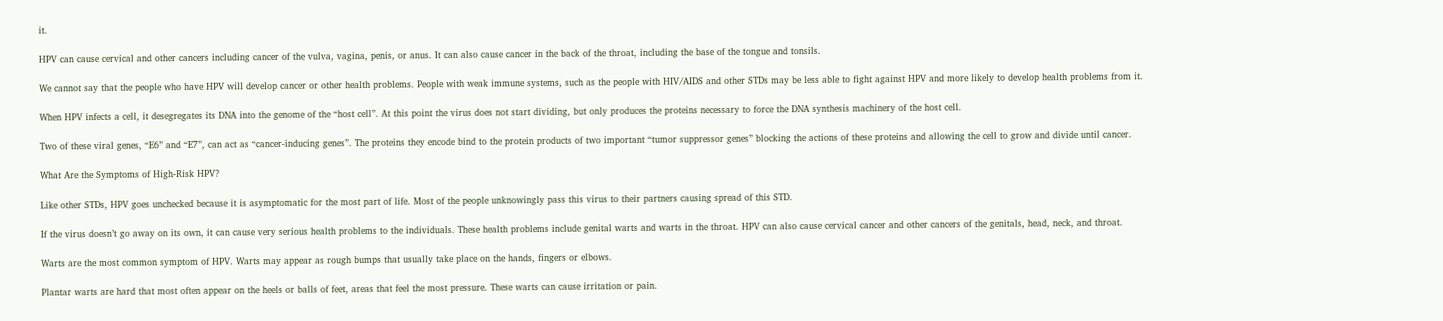it.

HPV can cause cervical and other cancers including cancer of the vulva, vagina, penis, or anus. It can also cause cancer in the back of the throat, including the base of the tongue and tonsils.

We cannot say that the people who have HPV will develop cancer or other health problems. People with weak immune systems, such as the people with HIV/AIDS and other STDs may be less able to fight against HPV and more likely to develop health problems from it.

When HPV infects a cell, it desegregates its DNA into the genome of the “host cell”. At this point the virus does not start dividing, but only produces the proteins necessary to force the DNA synthesis machinery of the host cell.

Two of these viral genes, “E6” and “E7”, can act as “cancer-inducing genes”. The proteins they encode bind to the protein products of two important “tumor suppressor genes” blocking the actions of these proteins and allowing the cell to grow and divide until cancer.

What Are the Symptoms of High-Risk HPV?

Like other STDs, HPV goes unchecked because it is asymptomatic for the most part of life. Most of the people unknowingly pass this virus to their partners causing spread of this STD.

If the virus doesn’t go away on its own, it can cause very serious health problems to the individuals. These health problems include genital warts and warts in the throat. HPV can also cause cervical cancer and other cancers of the genitals, head, neck, and throat.

Warts are the most common symptom of HPV. Warts may appear as rough bumps that usually take place on the hands, fingers or elbows.

Plantar warts are hard that most often appear on the heels or balls of feet, areas that feel the most pressure. These warts can cause irritation or pain.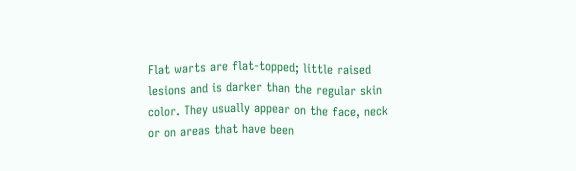Flat warts are flat-topped; little raised lesions and is darker than the regular skin color. They usually appear on the face, neck or on areas that have been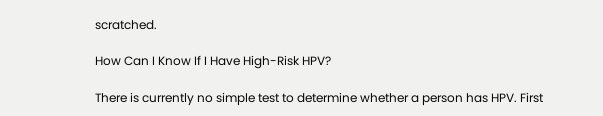scratched.

How Can I Know If I Have High-Risk HPV?

There is currently no simple test to determine whether a person has HPV. First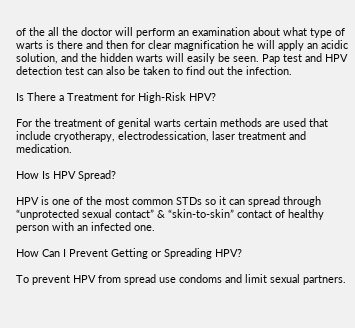of the all the doctor will perform an examination about what type of warts is there and then for clear magnification he will apply an acidic solution, and the hidden warts will easily be seen. Pap test and HPV detection test can also be taken to find out the infection.

Is There a Treatment for High-Risk HPV?

For the treatment of genital warts certain methods are used that include cryotherapy, electrodessication, laser treatment and medication.

How Is HPV Spread?

HPV is one of the most common STDs so it can spread through “unprotected sexual contact” & “skin-to-skin” contact of healthy person with an infected one.

How Can I Prevent Getting or Spreading HPV?

To prevent HPV from spread use condoms and limit sexual partners.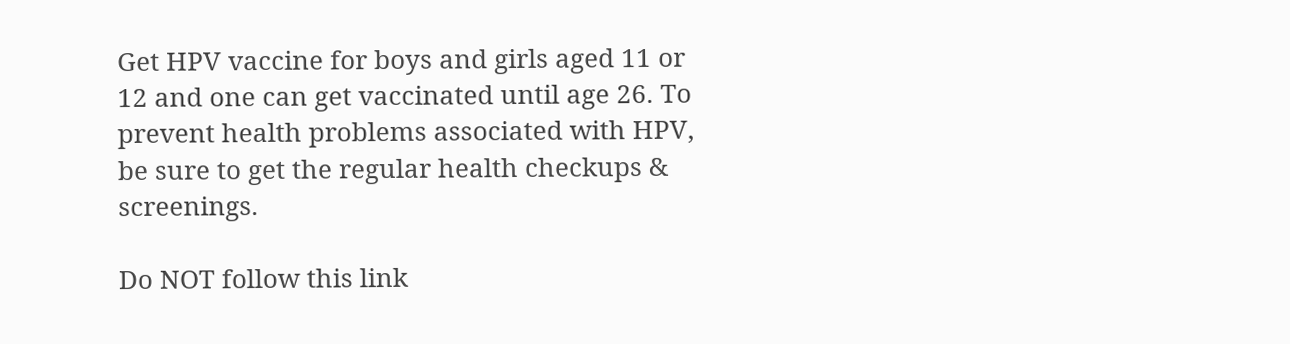Get HPV vaccine for boys and girls aged 11 or 12 and one can get vaccinated until age 26. To prevent health problems associated with HPV, be sure to get the regular health checkups & screenings.

Do NOT follow this link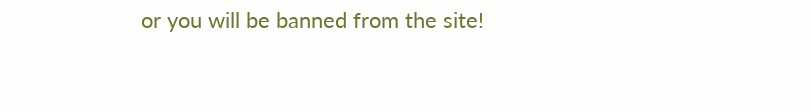or you will be banned from the site!